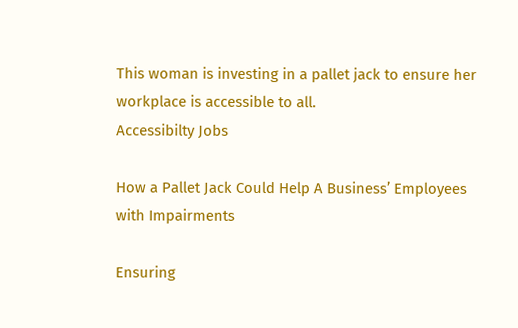This woman is investing in a pallet jack to ensure her workplace is accessible to all.
Accessibilty Jobs

How a Pallet Jack Could Help A Business’ Employees with Impairments

Ensuring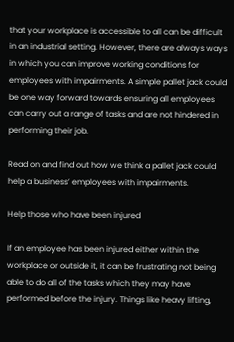that your workplace is accessible to all can be difficult in an industrial setting. However, there are always ways in which you can improve working conditions for employees with impairments. A simple pallet jack could be one way forward towards ensuring all employees can carry out a range of tasks and are not hindered in performing their job.

Read on and find out how we think a pallet jack could help a business’ employees with impairments.

Help those who have been injured

If an employee has been injured either within the workplace or outside it, it can be frustrating not being able to do all of the tasks which they may have performed before the injury. Things like heavy lifting,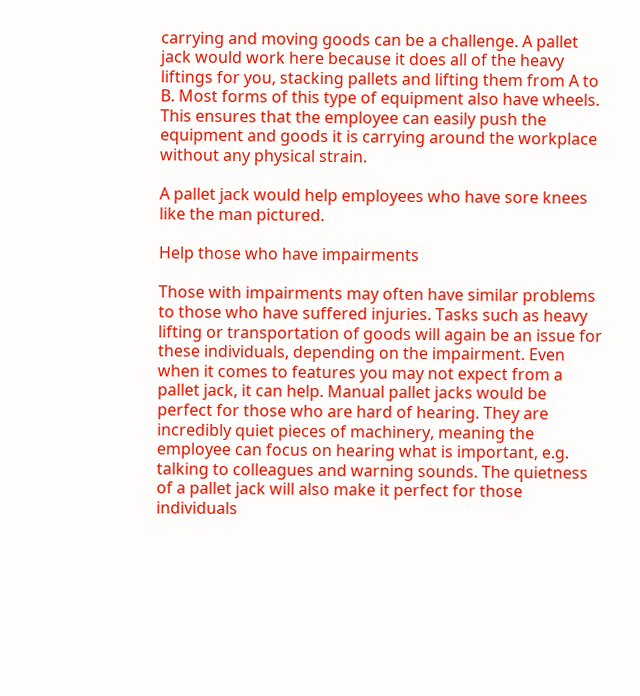carrying and moving goods can be a challenge. A pallet jack would work here because it does all of the heavy liftings for you, stacking pallets and lifting them from A to B. Most forms of this type of equipment also have wheels. This ensures that the employee can easily push the equipment and goods it is carrying around the workplace without any physical strain.

A pallet jack would help employees who have sore knees like the man pictured.

Help those who have impairments

Those with impairments may often have similar problems to those who have suffered injuries. Tasks such as heavy lifting or transportation of goods will again be an issue for these individuals, depending on the impairment. Even when it comes to features you may not expect from a pallet jack, it can help. Manual pallet jacks would be perfect for those who are hard of hearing. They are incredibly quiet pieces of machinery, meaning the employee can focus on hearing what is important, e.g. talking to colleagues and warning sounds. The quietness of a pallet jack will also make it perfect for those individuals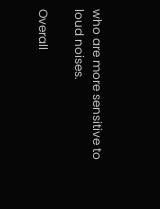who are more sensitive to loud noises.

Overall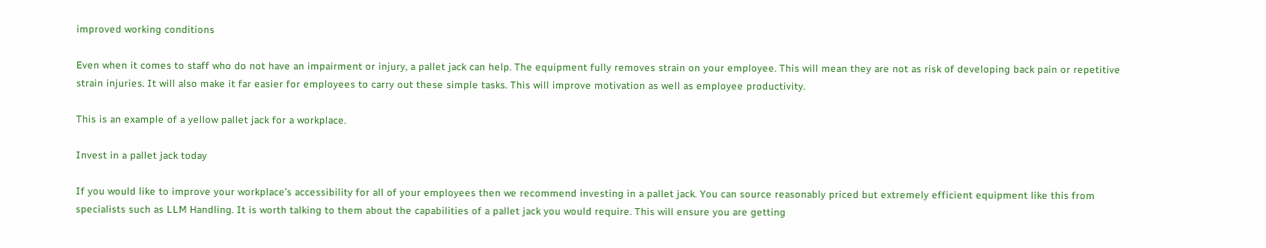improved working conditions

Even when it comes to staff who do not have an impairment or injury, a pallet jack can help. The equipment fully removes strain on your employee. This will mean they are not as risk of developing back pain or repetitive strain injuries. It will also make it far easier for employees to carry out these simple tasks. This will improve motivation as well as employee productivity.

This is an example of a yellow pallet jack for a workplace.

Invest in a pallet jack today

If you would like to improve your workplace’s accessibility for all of your employees then we recommend investing in a pallet jack. You can source reasonably priced but extremely efficient equipment like this from specialists such as LLM Handling. It is worth talking to them about the capabilities of a pallet jack you would require. This will ensure you are getting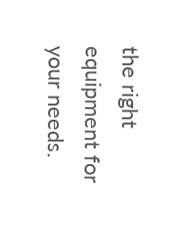the right equipment for your needs.